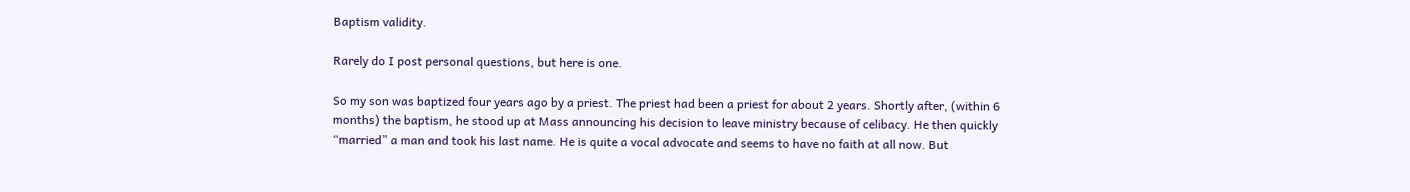Baptism validity.

Rarely do I post personal questions, but here is one.

So my son was baptized four years ago by a priest. The priest had been a priest for about 2 years. Shortly after, (within 6 months) the baptism, he stood up at Mass announcing his decision to leave ministry because of celibacy. He then quickly “married” a man and took his last name. He is quite a vocal advocate and seems to have no faith at all now. But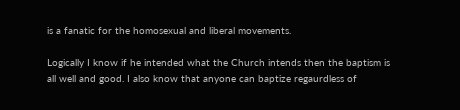is a fanatic for the homosexual and liberal movements.

Logically I know if he intended what the Church intends then the baptism is all well and good. I also know that anyone can baptize regaurdless of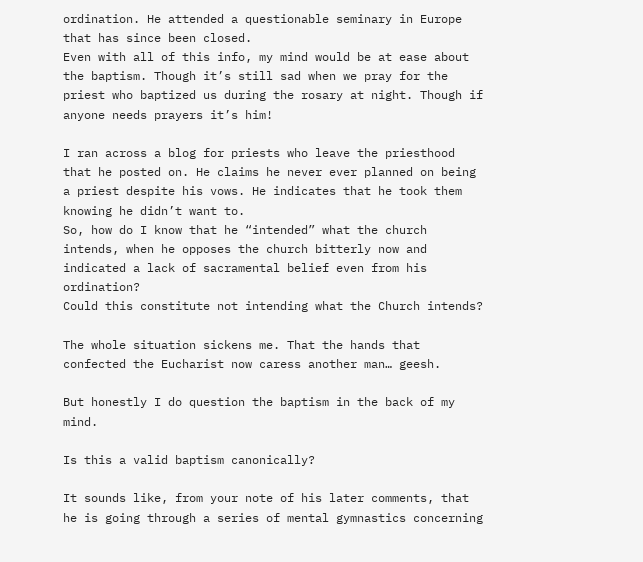ordination. He attended a questionable seminary in Europe that has since been closed.
Even with all of this info, my mind would be at ease about the baptism. Though it’s still sad when we pray for the priest who baptized us during the rosary at night. Though if anyone needs prayers it’s him!

I ran across a blog for priests who leave the priesthood that he posted on. He claims he never ever planned on being a priest despite his vows. He indicates that he took them knowing he didn’t want to.
So, how do I know that he “intended” what the church intends, when he opposes the church bitterly now and indicated a lack of sacramental belief even from his ordination?
Could this constitute not intending what the Church intends?

The whole situation sickens me. That the hands that confected the Eucharist now caress another man… geesh.

But honestly I do question the baptism in the back of my mind.

Is this a valid baptism canonically?

It sounds like, from your note of his later comments, that he is going through a series of mental gymnastics concerning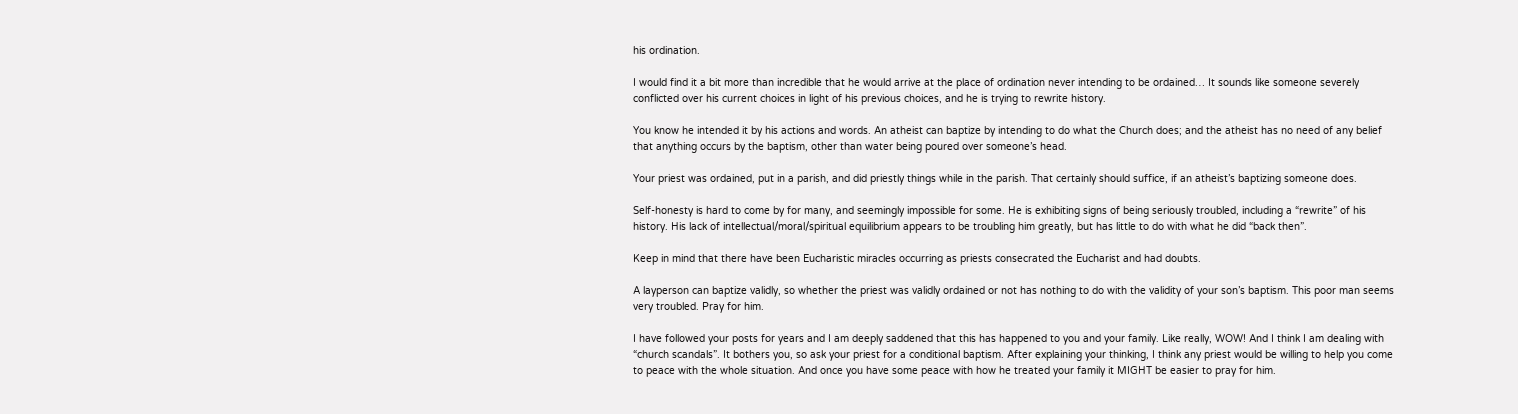his ordination.

I would find it a bit more than incredible that he would arrive at the place of ordination never intending to be ordained… It sounds like someone severely conflicted over his current choices in light of his previous choices, and he is trying to rewrite history.

You know he intended it by his actions and words. An atheist can baptize by intending to do what the Church does; and the atheist has no need of any belief that anything occurs by the baptism, other than water being poured over someone’s head.

Your priest was ordained, put in a parish, and did priestly things while in the parish. That certainly should suffice, if an atheist’s baptizing someone does.

Self-honesty is hard to come by for many, and seemingly impossible for some. He is exhibiting signs of being seriously troubled, including a “rewrite” of his history. His lack of intellectual/moral/spiritual equilibrium appears to be troubling him greatly, but has little to do with what he did “back then”.

Keep in mind that there have been Eucharistic miracles occurring as priests consecrated the Eucharist and had doubts.

A layperson can baptize validly, so whether the priest was validly ordained or not has nothing to do with the validity of your son’s baptism. This poor man seems very troubled. Pray for him.

I have followed your posts for years and I am deeply saddened that this has happened to you and your family. Like really, WOW! And I think I am dealing with “church scandals”. It bothers you, so ask your priest for a conditional baptism. After explaining your thinking, I think any priest would be willing to help you come to peace with the whole situation. And once you have some peace with how he treated your family it MIGHT be easier to pray for him.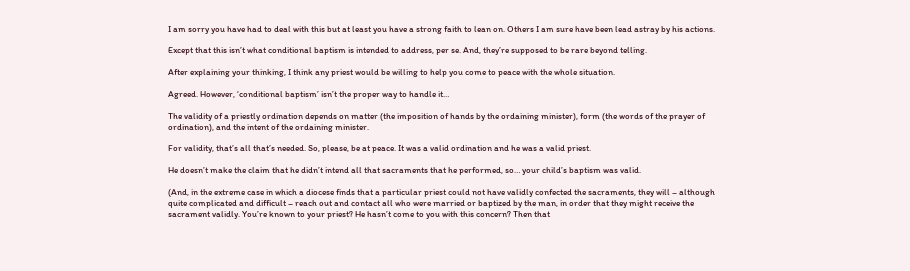I am sorry you have had to deal with this but at least you have a strong faith to lean on. Others I am sure have been lead astray by his actions.

Except that this isn’t what conditional baptism is intended to address, per se. And, they’re supposed to be rare beyond telling.

After explaining your thinking, I think any priest would be willing to help you come to peace with the whole situation.

Agreed. However, ‘conditional baptism’ isn’t the proper way to handle it…

The validity of a priestly ordination depends on matter (the imposition of hands by the ordaining minister), form (the words of the prayer of ordination), and the intent of the ordaining minister.

For validity, that’s all that’s needed. So, please, be at peace. It was a valid ordination and he was a valid priest.

He doesn’t make the claim that he didn’t intend all that sacraments that he performed, so… your child’s baptism was valid.

(And, in the extreme case in which a diocese finds that a particular priest could not have validly confected the sacraments, they will – although quite complicated and difficult – reach out and contact all who were married or baptized by the man, in order that they might receive the sacrament validly. You’re known to your priest? He hasn’t come to you with this concern? Then that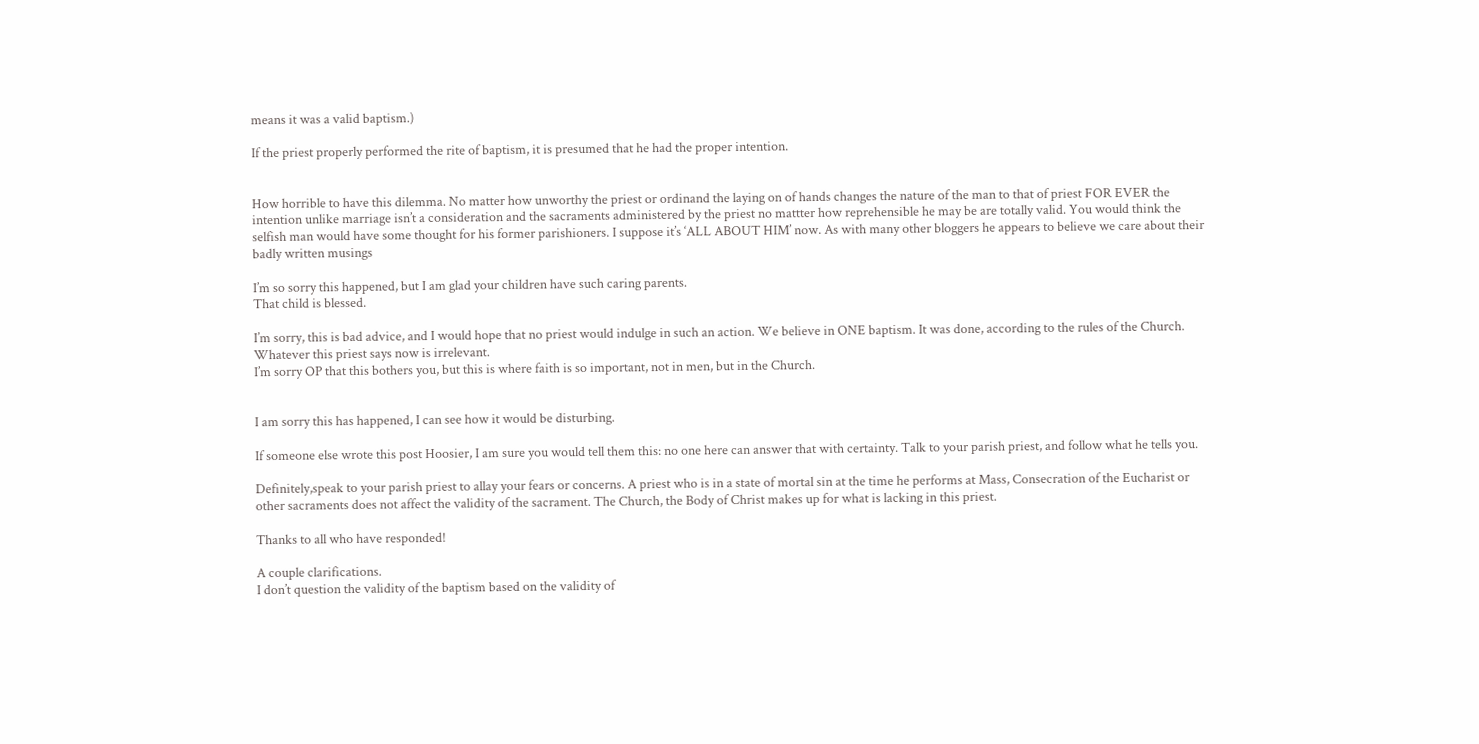means it was a valid baptism.)

If the priest properly performed the rite of baptism, it is presumed that he had the proper intention.


How horrible to have this dilemma. No matter how unworthy the priest or ordinand the laying on of hands changes the nature of the man to that of priest FOR EVER the intention unlike marriage isn’t a consideration and the sacraments administered by the priest no mattter how reprehensible he may be are totally valid. You would think the selfish man would have some thought for his former parishioners. I suppose it’s ‘ALL ABOUT HIM’ now. As with many other bloggers he appears to believe we care about their badly written musings

I’m so sorry this happened, but I am glad your children have such caring parents.
That child is blessed.

I’m sorry, this is bad advice, and I would hope that no priest would indulge in such an action. We believe in ONE baptism. It was done, according to the rules of the Church.
Whatever this priest says now is irrelevant.
I’m sorry OP that this bothers you, but this is where faith is so important, not in men, but in the Church.


I am sorry this has happened, I can see how it would be disturbing.

If someone else wrote this post Hoosier, I am sure you would tell them this: no one here can answer that with certainty. Talk to your parish priest, and follow what he tells you.

Definitely,speak to your parish priest to allay your fears or concerns. A priest who is in a state of mortal sin at the time he performs at Mass, Consecration of the Eucharist or other sacraments does not affect the validity of the sacrament. The Church, the Body of Christ makes up for what is lacking in this priest.

Thanks to all who have responded!

A couple clarifications.
I don’t question the validity of the baptism based on the validity of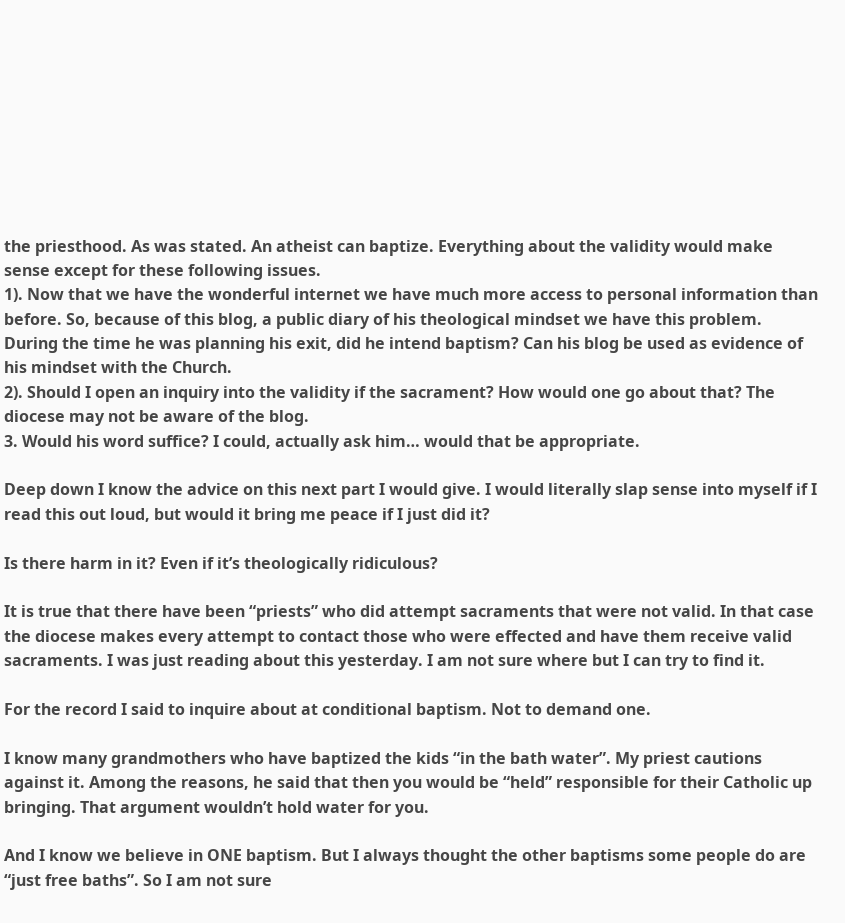the priesthood. As was stated. An atheist can baptize. Everything about the validity would make sense except for these following issues.
1). Now that we have the wonderful internet we have much more access to personal information than before. So, because of this blog, a public diary of his theological mindset we have this problem. During the time he was planning his exit, did he intend baptism? Can his blog be used as evidence of his mindset with the Church.
2). Should I open an inquiry into the validity if the sacrament? How would one go about that? The diocese may not be aware of the blog.
3. Would his word suffice? I could, actually ask him… would that be appropriate.

Deep down I know the advice on this next part I would give. I would literally slap sense into myself if I read this out loud, but would it bring me peace if I just did it?

Is there harm in it? Even if it’s theologically ridiculous?

It is true that there have been “priests” who did attempt sacraments that were not valid. In that case the diocese makes every attempt to contact those who were effected and have them receive valid sacraments. I was just reading about this yesterday. I am not sure where but I can try to find it.

For the record I said to inquire about at conditional baptism. Not to demand one.

I know many grandmothers who have baptized the kids “in the bath water”. My priest cautions against it. Among the reasons, he said that then you would be “held” responsible for their Catholic up bringing. That argument wouldn’t hold water for you.

And I know we believe in ONE baptism. But I always thought the other baptisms some people do are “just free baths”. So I am not sure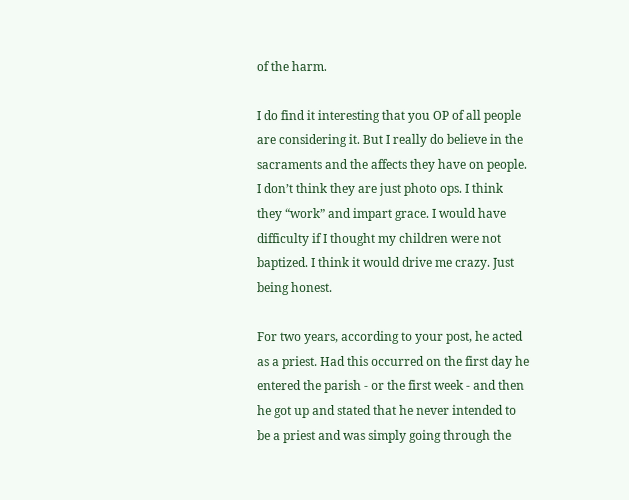of the harm.

I do find it interesting that you OP of all people are considering it. But I really do believe in the sacraments and the affects they have on people. I don’t think they are just photo ops. I think they “work” and impart grace. I would have difficulty if I thought my children were not baptized. I think it would drive me crazy. Just being honest.

For two years, according to your post, he acted as a priest. Had this occurred on the first day he entered the parish - or the first week - and then he got up and stated that he never intended to be a priest and was simply going through the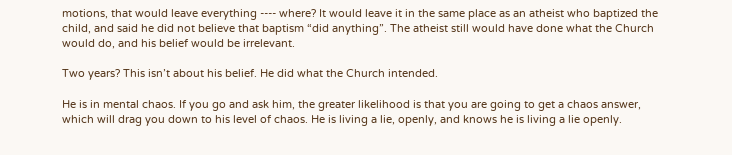motions, that would leave everything ---- where? It would leave it in the same place as an atheist who baptized the child, and said he did not believe that baptism “did anything”. The atheist still would have done what the Church would do, and his belief would be irrelevant.

Two years? This isn’t about his belief. He did what the Church intended.

He is in mental chaos. If you go and ask him, the greater likelihood is that you are going to get a chaos answer, which will drag you down to his level of chaos. He is living a lie, openly, and knows he is living a lie openly.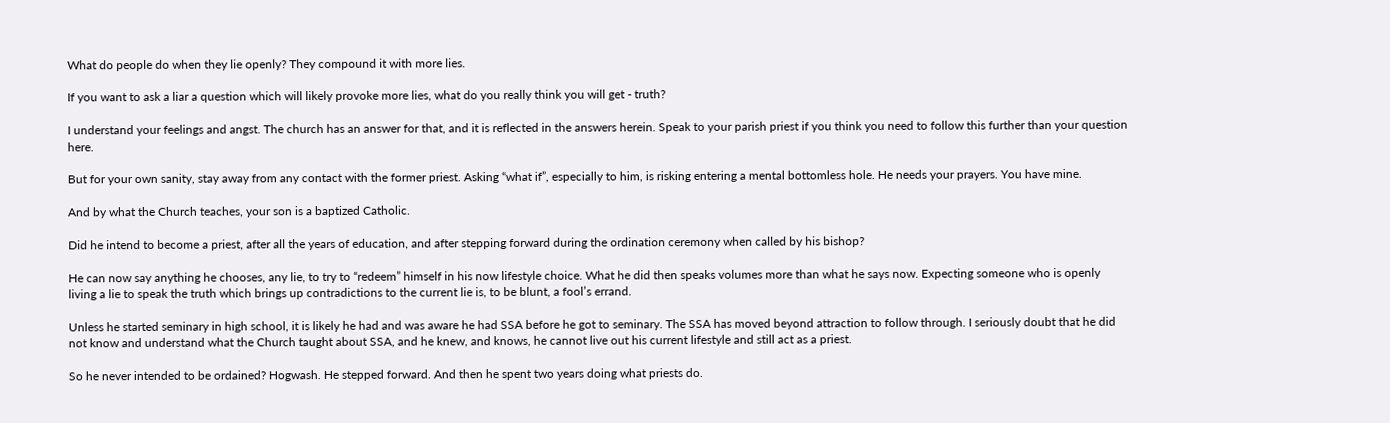What do people do when they lie openly? They compound it with more lies.

If you want to ask a liar a question which will likely provoke more lies, what do you really think you will get - truth?

I understand your feelings and angst. The church has an answer for that, and it is reflected in the answers herein. Speak to your parish priest if you think you need to follow this further than your question here.

But for your own sanity, stay away from any contact with the former priest. Asking “what if”, especially to him, is risking entering a mental bottomless hole. He needs your prayers. You have mine.

And by what the Church teaches, your son is a baptized Catholic.

Did he intend to become a priest, after all the years of education, and after stepping forward during the ordination ceremony when called by his bishop?

He can now say anything he chooses, any lie, to try to “redeem” himself in his now lifestyle choice. What he did then speaks volumes more than what he says now. Expecting someone who is openly living a lie to speak the truth which brings up contradictions to the current lie is, to be blunt, a fool’s errand.

Unless he started seminary in high school, it is likely he had and was aware he had SSA before he got to seminary. The SSA has moved beyond attraction to follow through. I seriously doubt that he did not know and understand what the Church taught about SSA, and he knew, and knows, he cannot live out his current lifestyle and still act as a priest.

So he never intended to be ordained? Hogwash. He stepped forward. And then he spent two years doing what priests do.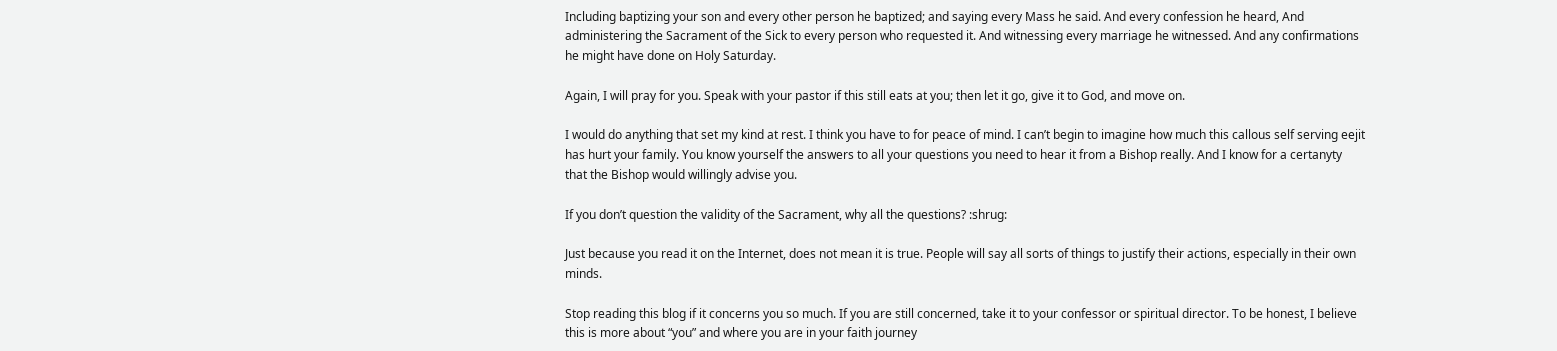Including baptizing your son and every other person he baptized; and saying every Mass he said. And every confession he heard, And administering the Sacrament of the Sick to every person who requested it. And witnessing every marriage he witnessed. And any confirmations he might have done on Holy Saturday.

Again, I will pray for you. Speak with your pastor if this still eats at you; then let it go, give it to God, and move on.

I would do anything that set my kind at rest. I think you have to for peace of mind. I can’t begin to imagine how much this callous self serving eejit has hurt your family. You know yourself the answers to all your questions you need to hear it from a Bishop really. And I know for a certanyty that the Bishop would willingly advise you.

If you don’t question the validity of the Sacrament, why all the questions? :shrug:

Just because you read it on the Internet, does not mean it is true. People will say all sorts of things to justify their actions, especially in their own minds.

Stop reading this blog if it concerns you so much. If you are still concerned, take it to your confessor or spiritual director. To be honest, I believe this is more about “you” and where you are in your faith journey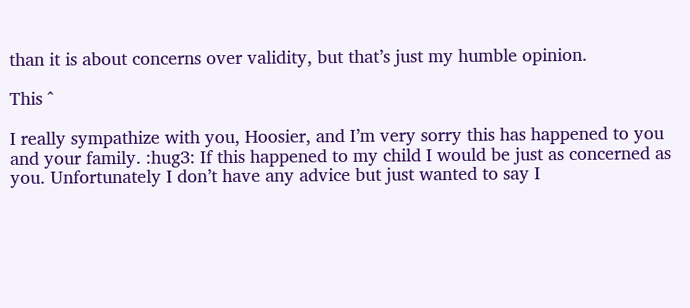than it is about concerns over validity, but that’s just my humble opinion.

This ^

I really sympathize with you, Hoosier, and I’m very sorry this has happened to you and your family. :hug3: If this happened to my child I would be just as concerned as you. Unfortunately I don’t have any advice but just wanted to say I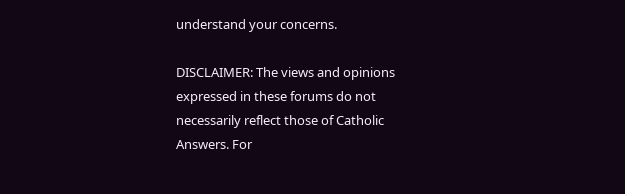understand your concerns.

DISCLAIMER: The views and opinions expressed in these forums do not necessarily reflect those of Catholic Answers. For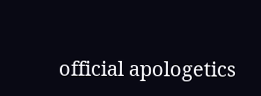official apologetics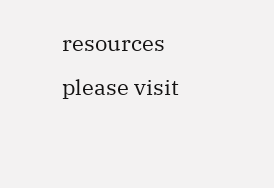resources please visit